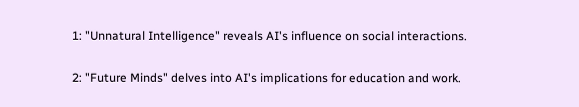1: "Unnatural Intelligence" reveals AI's influence on social interactions.

2: "Future Minds" delves into AI's implications for education and work.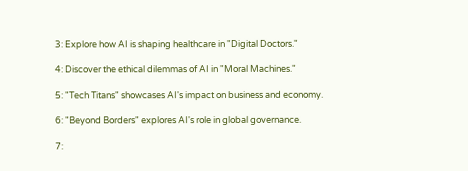3: Explore how AI is shaping healthcare in "Digital Doctors."

4: Discover the ethical dilemmas of AI in "Moral Machines."

5: "Tech Titans" showcases AI's impact on business and economy.

6: "Beyond Borders" explores AI's role in global governance.

7: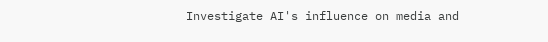Investigate AI's influence on media and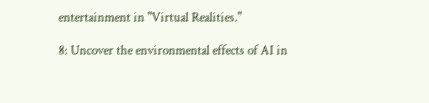entertainment in "Virtual Realities."

8: Uncover the environmental effects of AI in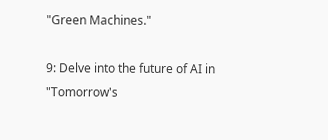"Green Machines."

9: Delve into the future of AI in "Tomorrow's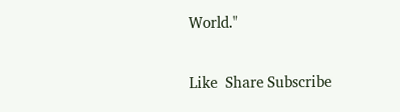World."

Like  Share Subscribe